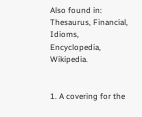Also found in: Thesaurus, Financial, Idioms, Encyclopedia, Wikipedia.


1. A covering for the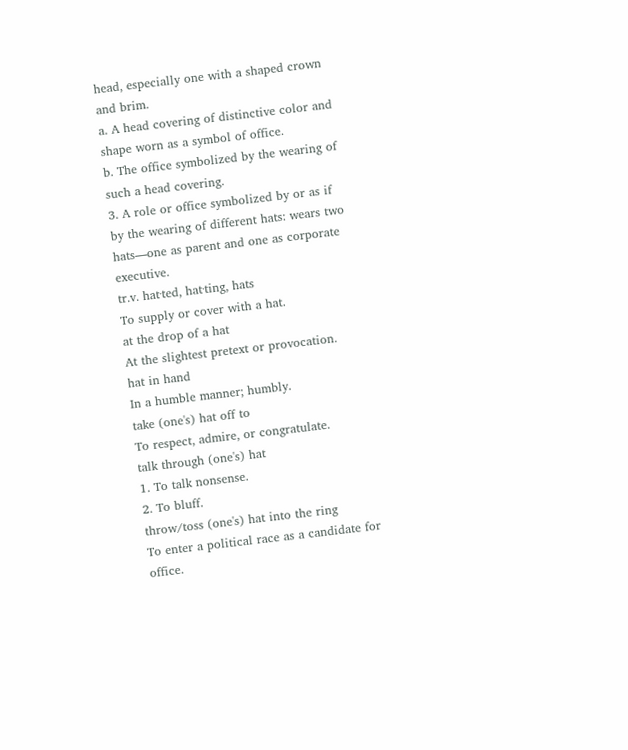head, especially one with a shaped crown and brim.
a. A head covering of distinctive color and shape worn as a symbol of office.
b. The office symbolized by the wearing of such a head covering.
3. A role or office symbolized by or as if by the wearing of different hats: wears two hats—one as parent and one as corporate executive.
tr.v. hat·ted, hat·ting, hats
To supply or cover with a hat.
at the drop of a hat
At the slightest pretext or provocation.
hat in hand
In a humble manner; humbly.
take (one's) hat off to
To respect, admire, or congratulate.
talk through (one's) hat
1. To talk nonsense.
2. To bluff.
throw/toss (one's) hat into the ring
To enter a political race as a candidate for office.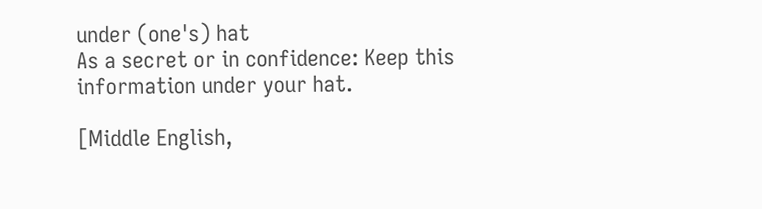under (one's) hat
As a secret or in confidence: Keep this information under your hat.

[Middle English,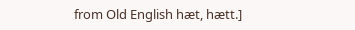from Old English hæt, hætt.]